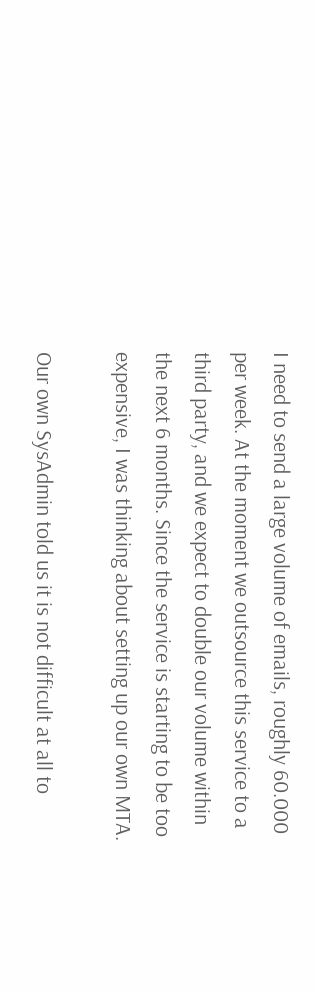I need to send a large volume of emails, roughly 60.000 per week. At the moment we outsource this service to a third party, and we expect to double our volume within the next 6 months. Since the service is starting to be too expensive, I was thinking about setting up our own MTA.

Our own SysAdmin told us it is not difficult at all to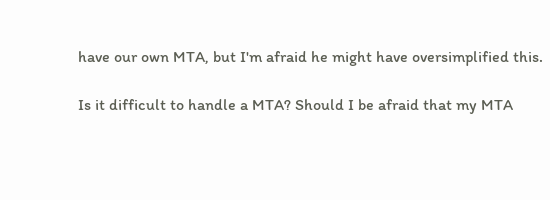have our own MTA, but I'm afraid he might have oversimplified this.

Is it difficult to handle a MTA? Should I be afraid that my MTA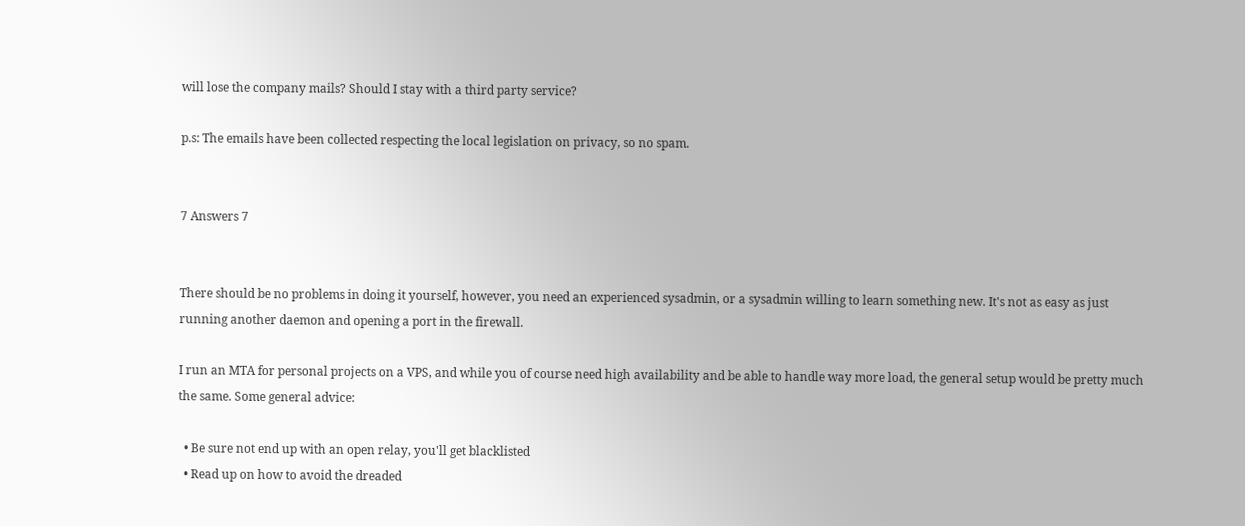will lose the company mails? Should I stay with a third party service?

p.s: The emails have been collected respecting the local legislation on privacy, so no spam.


7 Answers 7


There should be no problems in doing it yourself, however, you need an experienced sysadmin, or a sysadmin willing to learn something new. It's not as easy as just running another daemon and opening a port in the firewall.

I run an MTA for personal projects on a VPS, and while you of course need high availability and be able to handle way more load, the general setup would be pretty much the same. Some general advice:

  • Be sure not end up with an open relay, you'll get blacklisted
  • Read up on how to avoid the dreaded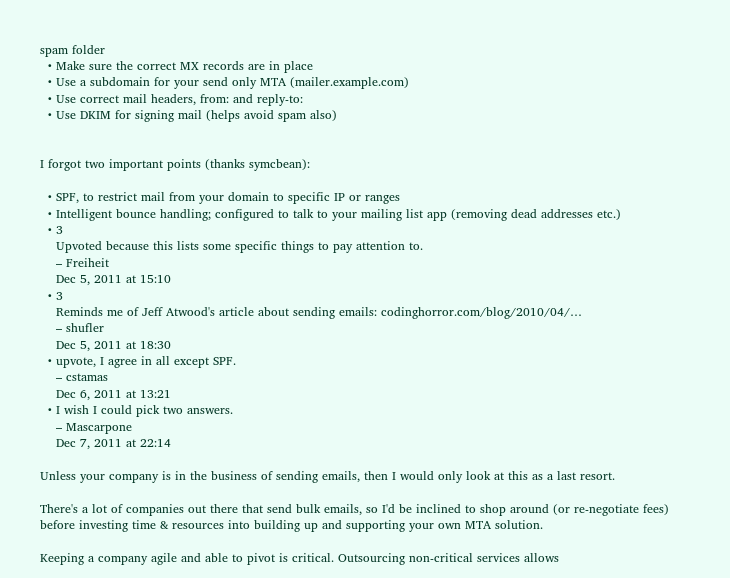spam folder
  • Make sure the correct MX records are in place
  • Use a subdomain for your send only MTA (mailer.example.com)
  • Use correct mail headers, from: and reply-to:
  • Use DKIM for signing mail (helps avoid spam also)


I forgot two important points (thanks symcbean):

  • SPF, to restrict mail from your domain to specific IP or ranges
  • Intelligent bounce handling; configured to talk to your mailing list app (removing dead addresses etc.)
  • 3
    Upvoted because this lists some specific things to pay attention to.
    – Freiheit
    Dec 5, 2011 at 15:10
  • 3
    Reminds me of Jeff Atwood's article about sending emails: codinghorror.com/blog/2010/04/…
    – shufler
    Dec 5, 2011 at 18:30
  • upvote, I agree in all except SPF.
    – cstamas
    Dec 6, 2011 at 13:21
  • I wish I could pick two answers.
    – Mascarpone
    Dec 7, 2011 at 22:14

Unless your company is in the business of sending emails, then I would only look at this as a last resort.

There's a lot of companies out there that send bulk emails, so I'd be inclined to shop around (or re-negotiate fees) before investing time & resources into building up and supporting your own MTA solution.

Keeping a company agile and able to pivot is critical. Outsourcing non-critical services allows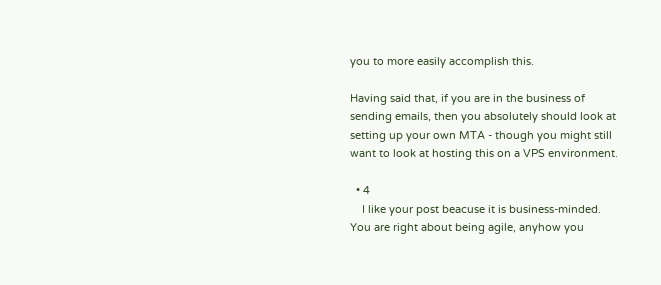you to more easily accomplish this.

Having said that, if you are in the business of sending emails, then you absolutely should look at setting up your own MTA - though you might still want to look at hosting this on a VPS environment.

  • 4
    I like your post beacuse it is business-minded. You are right about being agile, anyhow you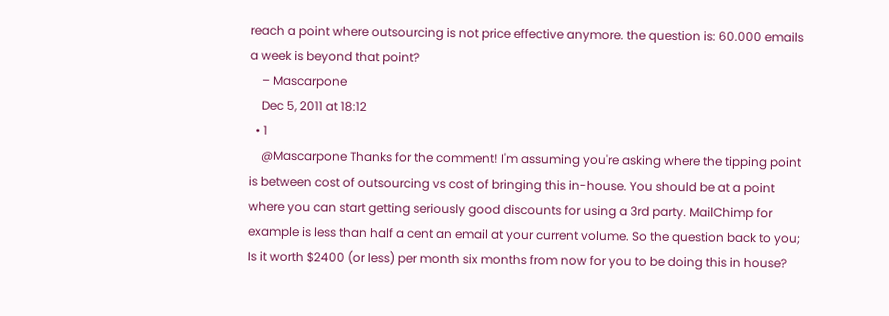reach a point where outsourcing is not price effective anymore. the question is: 60.000 emails a week is beyond that point?
    – Mascarpone
    Dec 5, 2011 at 18:12
  • 1
    @Mascarpone Thanks for the comment! I'm assuming you're asking where the tipping point is between cost of outsourcing vs cost of bringing this in-house. You should be at a point where you can start getting seriously good discounts for using a 3rd party. MailChimp for example is less than half a cent an email at your current volume. So the question back to you; Is it worth $2400 (or less) per month six months from now for you to be doing this in house?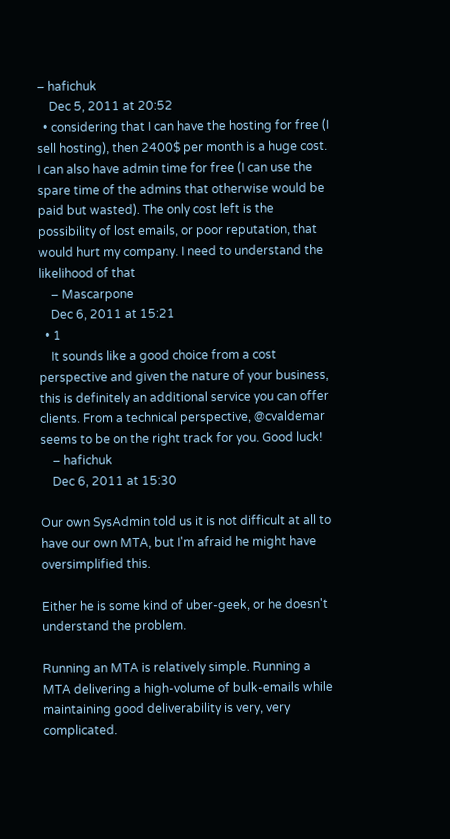– hafichuk
    Dec 5, 2011 at 20:52
  • considering that I can have the hosting for free (I sell hosting), then 2400$ per month is a huge cost. I can also have admin time for free (I can use the spare time of the admins that otherwise would be paid but wasted). The only cost left is the possibility of lost emails, or poor reputation, that would hurt my company. I need to understand the likelihood of that
    – Mascarpone
    Dec 6, 2011 at 15:21
  • 1
    It sounds like a good choice from a cost perspective and given the nature of your business, this is definitely an additional service you can offer clients. From a technical perspective, @cvaldemar seems to be on the right track for you. Good luck!
    – hafichuk
    Dec 6, 2011 at 15:30

Our own SysAdmin told us it is not difficult at all to have our own MTA, but I'm afraid he might have oversimplified this.

Either he is some kind of uber-geek, or he doesn't understand the problem.

Running an MTA is relatively simple. Running a MTA delivering a high-volume of bulk-emails while maintaining good deliverability is very, very complicated.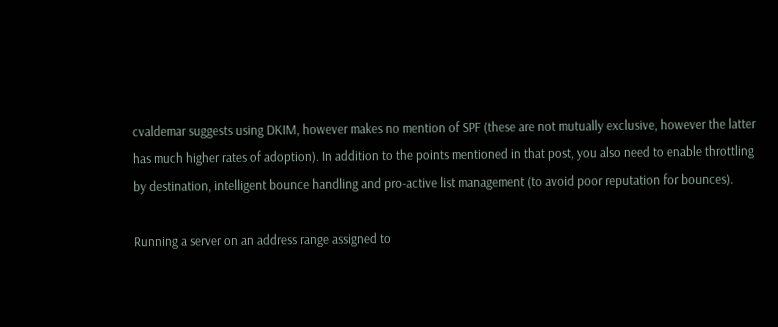cvaldemar suggests using DKIM, however makes no mention of SPF (these are not mutually exclusive, however the latter has much higher rates of adoption). In addition to the points mentioned in that post, you also need to enable throttling by destination, intelligent bounce handling and pro-active list management (to avoid poor reputation for bounces).

Running a server on an address range assigned to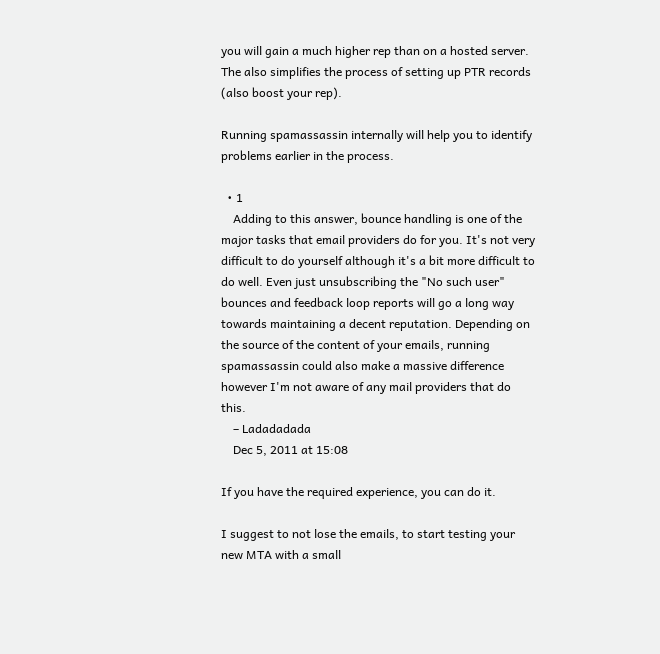you will gain a much higher rep than on a hosted server. The also simplifies the process of setting up PTR records (also boost your rep).

Running spamassassin internally will help you to identify problems earlier in the process.

  • 1
    Adding to this answer, bounce handling is one of the major tasks that email providers do for you. It's not very difficult to do yourself although it's a bit more difficult to do well. Even just unsubscribing the "No such user" bounces and feedback loop reports will go a long way towards maintaining a decent reputation. Depending on the source of the content of your emails, running spamassassin could also make a massive difference however I'm not aware of any mail providers that do this.
    – Ladadadada
    Dec 5, 2011 at 15:08

If you have the required experience, you can do it.

I suggest to not lose the emails, to start testing your new MTA with a small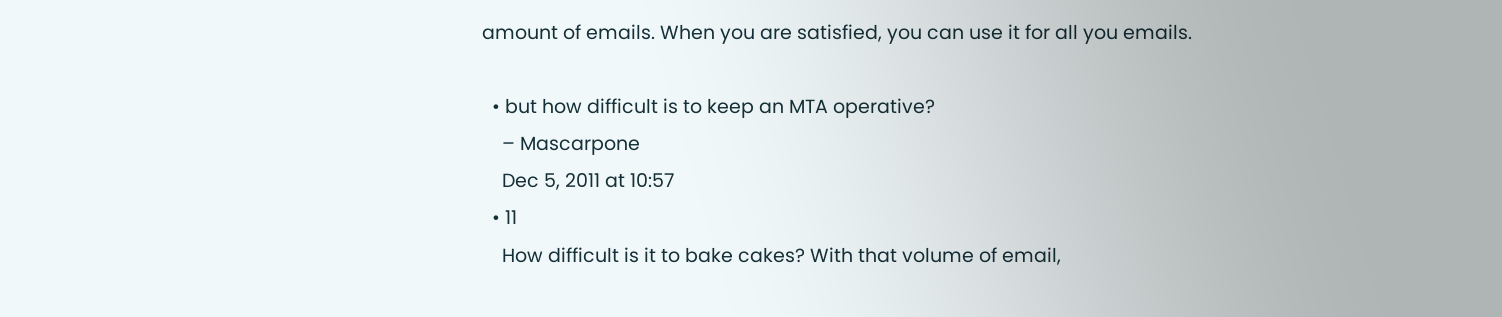amount of emails. When you are satisfied, you can use it for all you emails.

  • but how difficult is to keep an MTA operative?
    – Mascarpone
    Dec 5, 2011 at 10:57
  • 11
    How difficult is it to bake cakes? With that volume of email,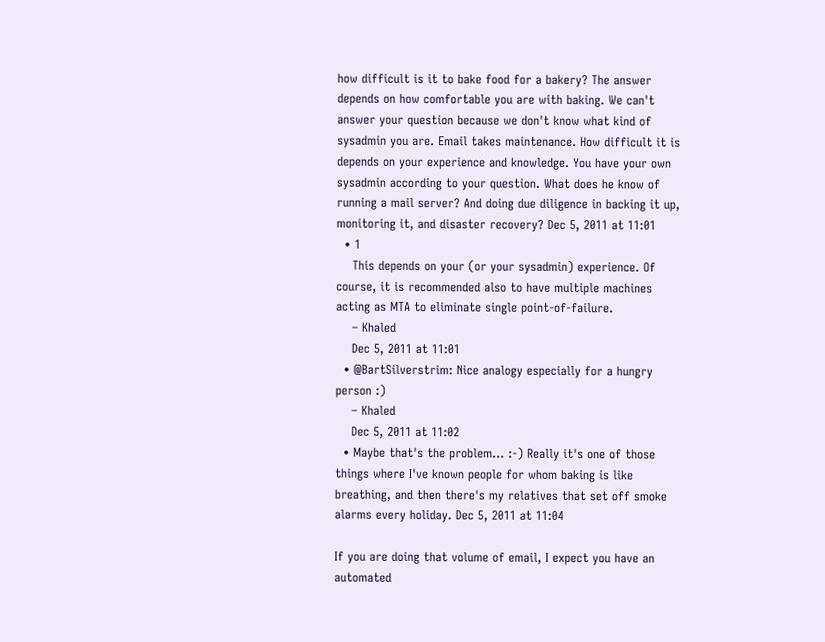how difficult is it to bake food for a bakery? The answer depends on how comfortable you are with baking. We can't answer your question because we don't know what kind of sysadmin you are. Email takes maintenance. How difficult it is depends on your experience and knowledge. You have your own sysadmin according to your question. What does he know of running a mail server? And doing due diligence in backing it up, monitoring it, and disaster recovery? Dec 5, 2011 at 11:01
  • 1
    This depends on your (or your sysadmin) experience. Of course, it is recommended also to have multiple machines acting as MTA to eliminate single point-of-failure.
    – Khaled
    Dec 5, 2011 at 11:01
  • @BartSilverstrim: Nice analogy especially for a hungry person :)
    – Khaled
    Dec 5, 2011 at 11:02
  • Maybe that's the problem... :-) Really it's one of those things where I've known people for whom baking is like breathing, and then there's my relatives that set off smoke alarms every holiday. Dec 5, 2011 at 11:04

If you are doing that volume of email, I expect you have an automated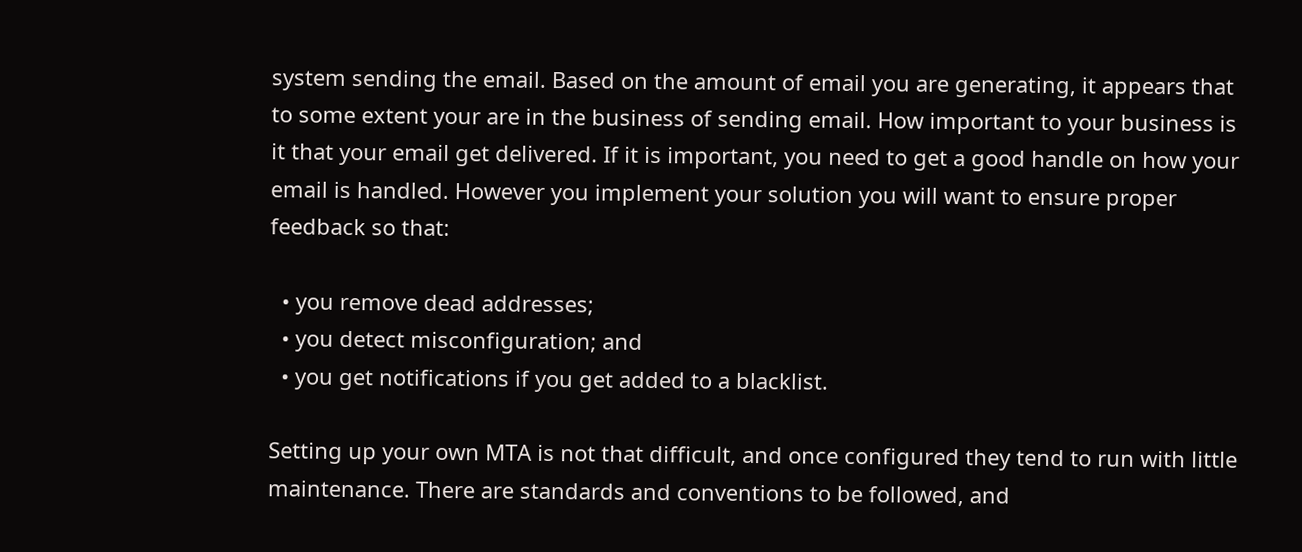system sending the email. Based on the amount of email you are generating, it appears that to some extent your are in the business of sending email. How important to your business is it that your email get delivered. If it is important, you need to get a good handle on how your email is handled. However you implement your solution you will want to ensure proper feedback so that:

  • you remove dead addresses;
  • you detect misconfiguration; and
  • you get notifications if you get added to a blacklist.

Setting up your own MTA is not that difficult, and once configured they tend to run with little maintenance. There are standards and conventions to be followed, and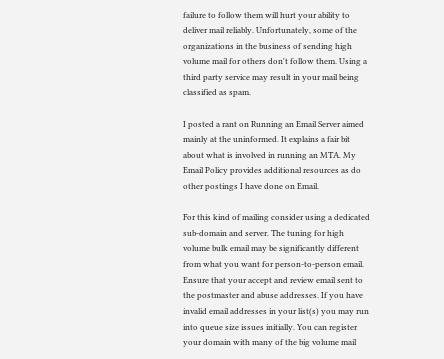failure to follow them will hurt your ability to deliver mail reliably. Unfortunately, some of the organizations in the business of sending high volume mail for others don't follow them. Using a third party service may result in your mail being classified as spam.

I posted a rant on Running an Email Server aimed mainly at the uninformed. It explains a fair bit about what is involved in running an MTA. My Email Policy provides additional resources as do other postings I have done on Email.

For this kind of mailing consider using a dedicated sub-domain and server. The tuning for high volume bulk email may be significantly different from what you want for person-to-person email. Ensure that your accept and review email sent to the postmaster and abuse addresses. If you have invalid email addresses in your list(s) you may run into queue size issues initially. You can register your domain with many of the big volume mail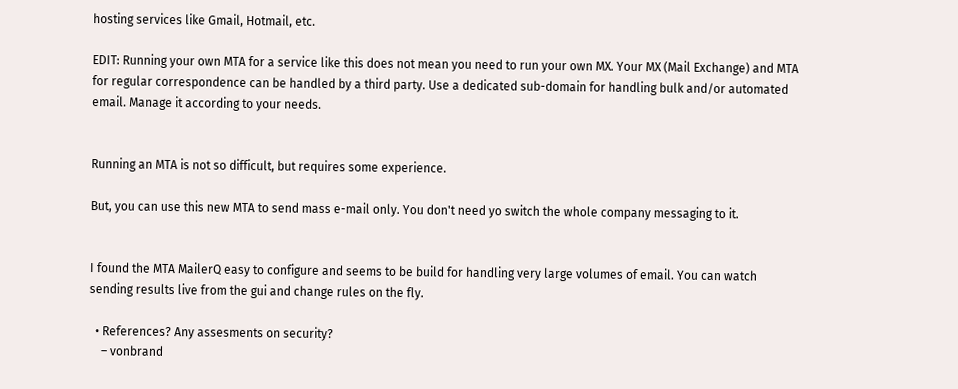hosting services like Gmail, Hotmail, etc.

EDIT: Running your own MTA for a service like this does not mean you need to run your own MX. Your MX (Mail Exchange) and MTA for regular correspondence can be handled by a third party. Use a dedicated sub-domain for handling bulk and/or automated email. Manage it according to your needs.


Running an MTA is not so difficult, but requires some experience.

But, you can use this new MTA to send mass e-mail only. You don't need yo switch the whole company messaging to it.


I found the MTA MailerQ easy to configure and seems to be build for handling very large volumes of email. You can watch sending results live from the gui and change rules on the fly.

  • References? Any assesments on security?
    – vonbrand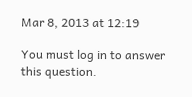Mar 8, 2013 at 12:19

You must log in to answer this question.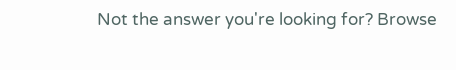Not the answer you're looking for? Browse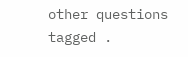other questions tagged .